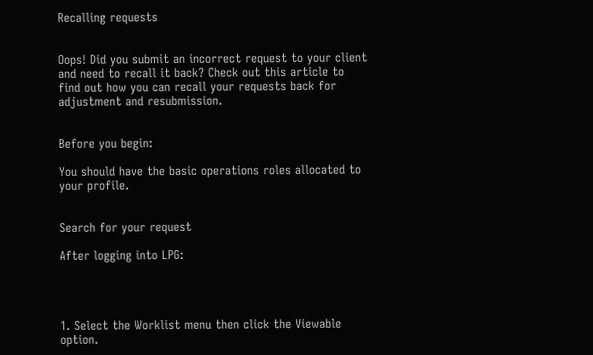Recalling requests


Oops! Did you submit an incorrect request to your client and need to recall it back? Check out this article to find out how you can recall your requests back for adjustment and resubmission.


Before you begin:

You should have the basic operations roles allocated to your profile.


Search for your request

After logging into LPG:




1. Select the Worklist menu then click the Viewable option.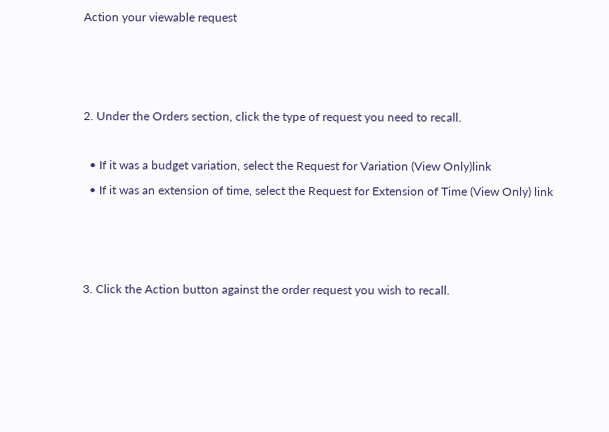Action your viewable request



2. Under the Orders section, click the type of request you need to recall.

  • If it was a budget variation, select the Request for Variation (View Only)link
  • If it was an extension of time, select the Request for Extension of Time (View Only) link



3. Click the Action button against the order request you wish to recall.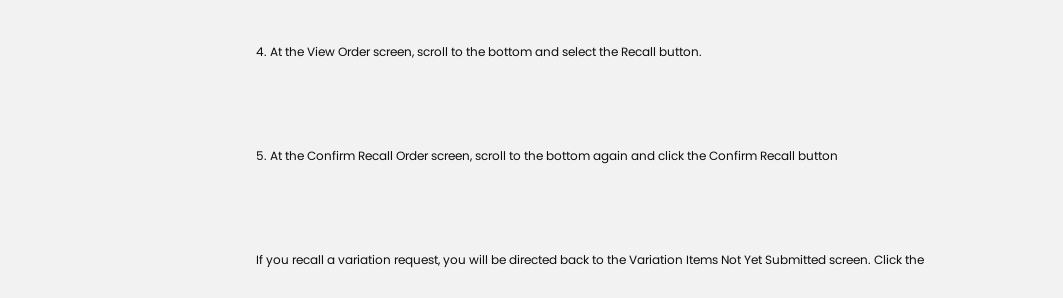4. At the View Order screen, scroll to the bottom and select the Recall button.




5. At the Confirm Recall Order screen, scroll to the bottom again and click the Confirm Recall button




If you recall a variation request, you will be directed back to the Variation Items Not Yet Submitted screen. Click the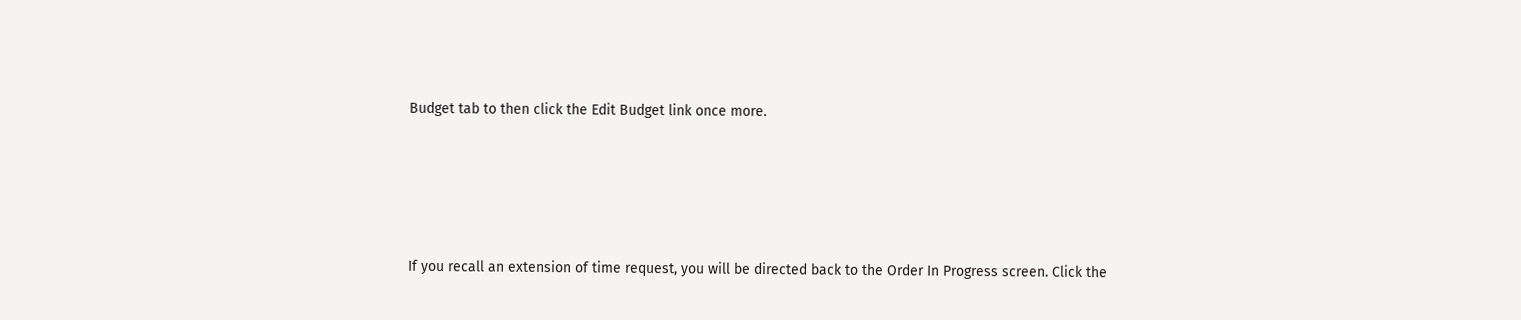Budget tab to then click the Edit Budget link once more.





If you recall an extension of time request, you will be directed back to the Order In Progress screen. Click the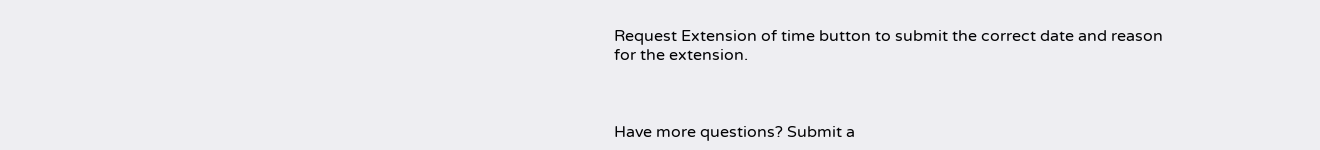Request Extension of time button to submit the correct date and reason for the extension.



Have more questions? Submit a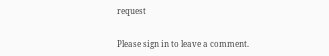request


Please sign in to leave a comment.